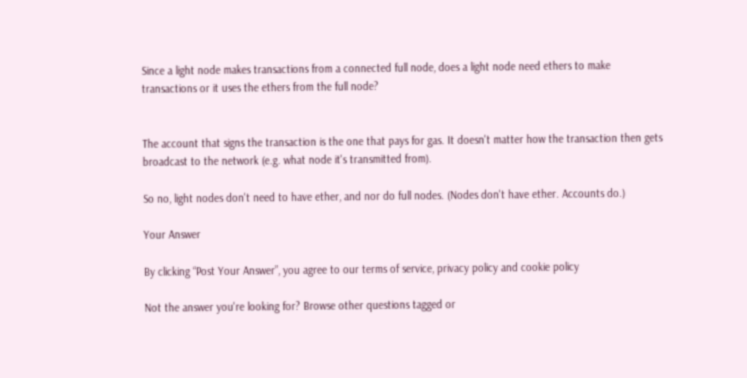Since a light node makes transactions from a connected full node, does a light node need ethers to make transactions or it uses the ethers from the full node?


The account that signs the transaction is the one that pays for gas. It doesn't matter how the transaction then gets broadcast to the network (e.g. what node it's transmitted from).

So no, light nodes don't need to have ether, and nor do full nodes. (Nodes don't have ether. Accounts do.)

Your Answer

By clicking “Post Your Answer”, you agree to our terms of service, privacy policy and cookie policy

Not the answer you're looking for? Browse other questions tagged or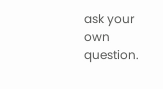ask your own question.